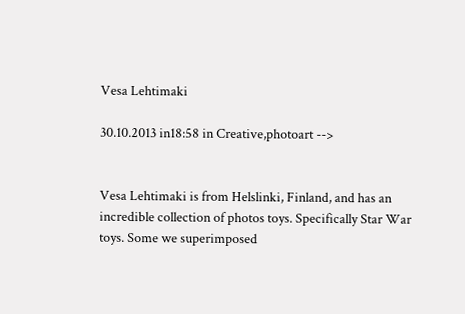Vesa Lehtimaki

30.10.2013 in18:58 in Creative,photoart -->


Vesa Lehtimaki is from Helslinki, Finland, and has an incredible collection of photos toys. Specifically Star War toys. Some we superimposed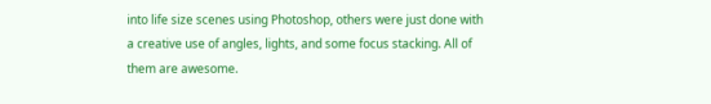into life size scenes using Photoshop, others were just done with a creative use of angles, lights, and some focus stacking. All of them are awesome.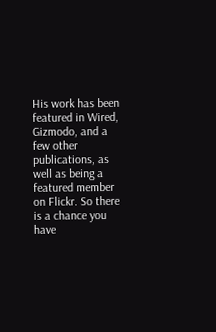His work has been featured in Wired, Gizmodo, and a few other publications, as well as being a featured member on Flickr. So there is a chance you have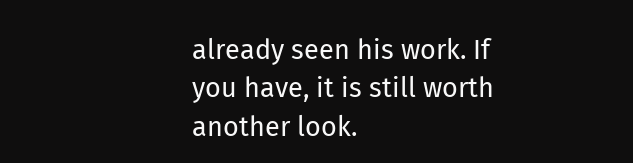already seen his work. If you have, it is still worth another look.